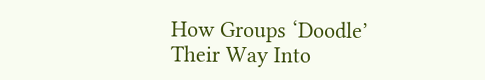How Groups ‘Doodle’ Their Way Into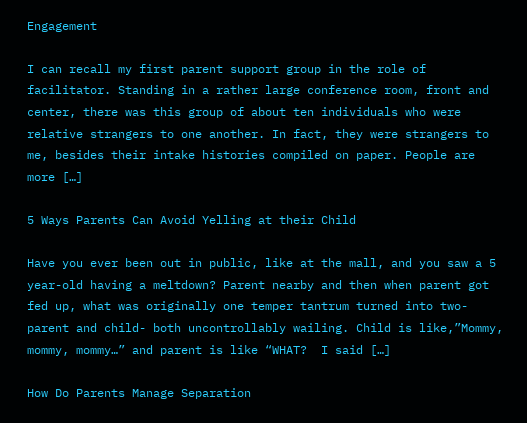Engagement

I can recall my first parent support group in the role of facilitator. Standing in a rather large conference room, front and center, there was this group of about ten individuals who were relative strangers to one another. In fact, they were strangers to me, besides their intake histories compiled on paper. People are more […]

5 Ways Parents Can Avoid Yelling at their Child

Have you ever been out in public, like at the mall, and you saw a 5 year-old having a meltdown? Parent nearby and then when parent got fed up, what was originally one temper tantrum turned into two-parent and child- both uncontrollably wailing. Child is like,”Mommy, mommy, mommy…” and parent is like “WHAT?  I said […]

How Do Parents Manage Separation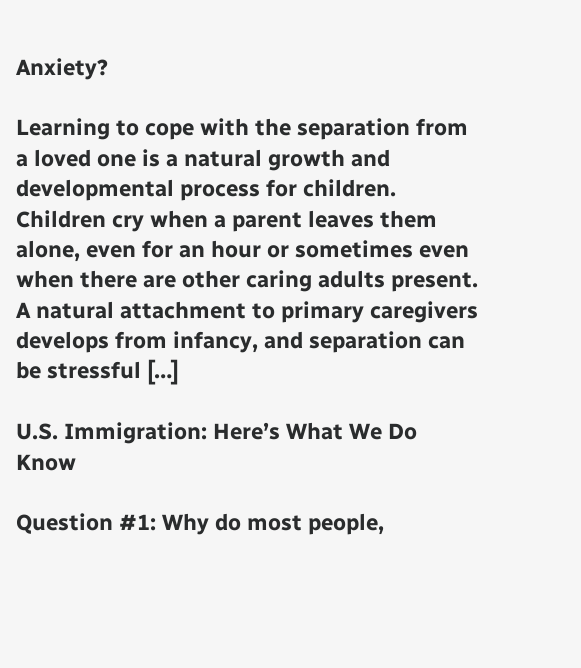Anxiety?

Learning to cope with the separation from a loved one is a natural growth and developmental process for children. Children cry when a parent leaves them alone, even for an hour or sometimes even when there are other caring adults present. A natural attachment to primary caregivers develops from infancy, and separation can be stressful […]

U.S. Immigration: Here’s What We Do Know

Question #1: Why do most people,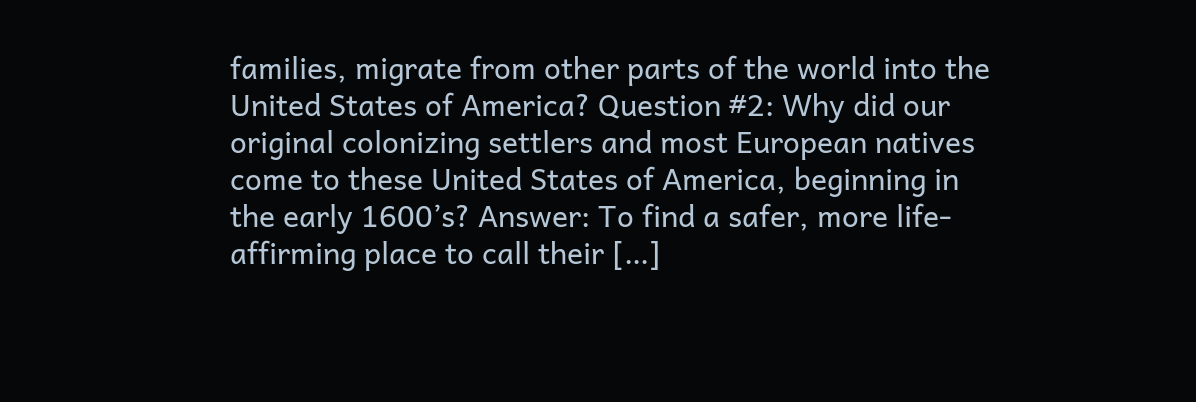families, migrate from other parts of the world into the United States of America? Question #2: Why did our original colonizing settlers and most European natives come to these United States of America, beginning in the early 1600’s? Answer: To find a safer, more life-affirming place to call their […]